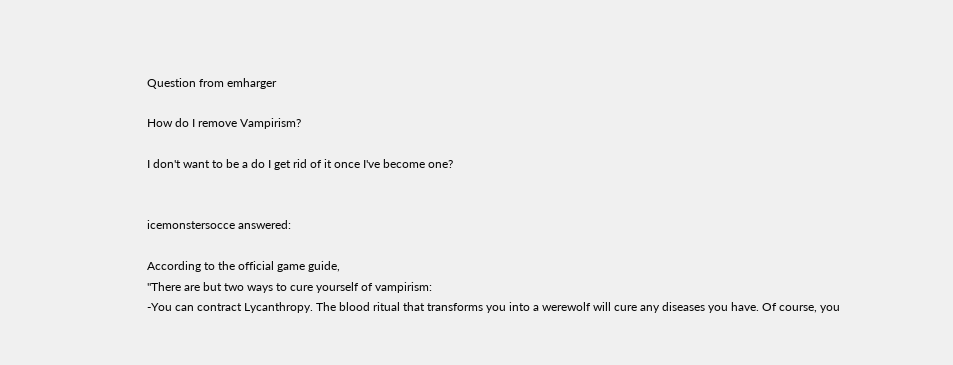Question from emharger

How do I remove Vampirism?

I don't want to be a do I get rid of it once I've become one?


icemonstersocce answered:

According to the official game guide,
"There are but two ways to cure yourself of vampirism:
-You can contract Lycanthropy. The blood ritual that transforms you into a werewolf will cure any diseases you have. Of course, you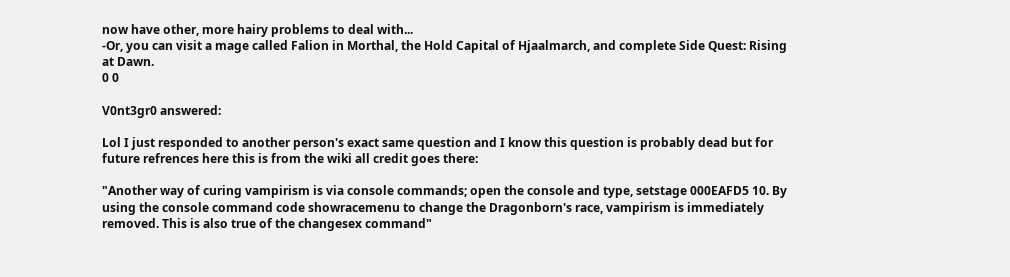now have other, more hairy problems to deal with...
-Or, you can visit a mage called Falion in Morthal, the Hold Capital of Hjaalmarch, and complete Side Quest: Rising at Dawn.
0 0

V0nt3gr0 answered:

Lol I just responded to another person's exact same question and I know this question is probably dead but for future refrences here this is from the wiki all credit goes there:

"Another way of curing vampirism is via console commands; open the console and type, setstage 000EAFD5 10. By using the console command code showracemenu to change the Dragonborn's race, vampirism is immediately removed. This is also true of the changesex command"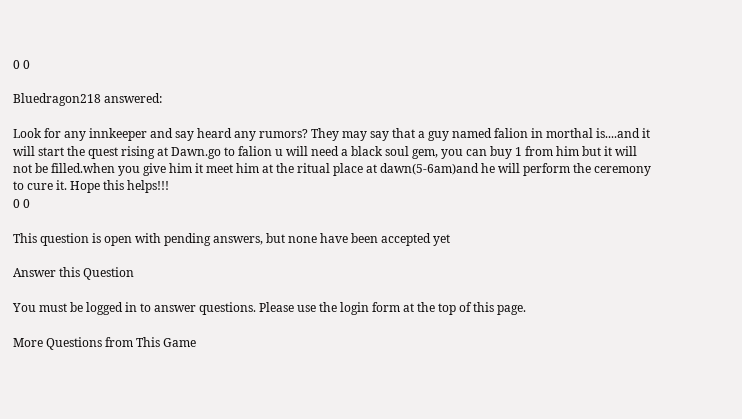0 0

Bluedragon218 answered:

Look for any innkeeper and say heard any rumors? They may say that a guy named falion in morthal is....and it will start the quest rising at Dawn.go to falion u will need a black soul gem, you can buy 1 from him but it will not be filled.when you give him it meet him at the ritual place at dawn(5-6am)and he will perform the ceremony to cure it. Hope this helps!!!
0 0

This question is open with pending answers, but none have been accepted yet

Answer this Question

You must be logged in to answer questions. Please use the login form at the top of this page.

More Questions from This Game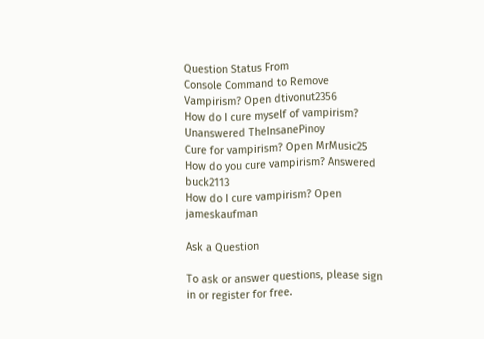Question Status From
Console Command to Remove Vampirism? Open dtivonut2356
How do I cure myself of vampirism? Unanswered TheInsanePinoy
Cure for vampirism? Open MrMusic25
How do you cure vampirism? Answered buck2113
How do I cure vampirism? Open jameskaufman

Ask a Question

To ask or answer questions, please sign in or register for free.